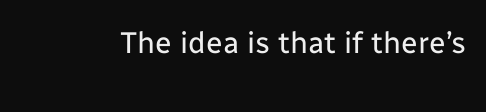The idea is that if there’s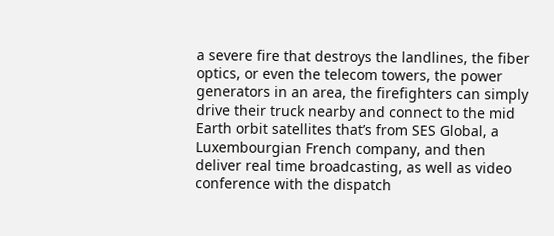a severe fire that destroys the landlines, the fiber optics, or even the telecom towers, the power generators in an area, the firefighters can simply drive their truck nearby and connect to the mid Earth orbit satellites that’s from SES Global, a Luxembourgian French company, and then deliver real time broadcasting, as well as video conference with the dispatch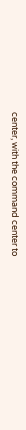center, with the command center to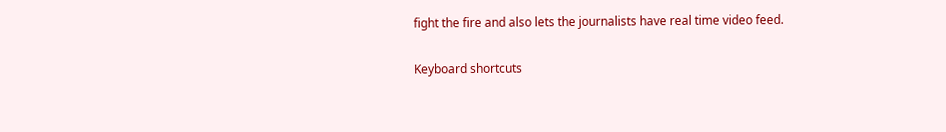fight the fire and also lets the journalists have real time video feed.

Keyboard shortcuts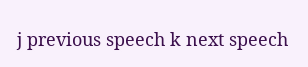j previous speech k next speech